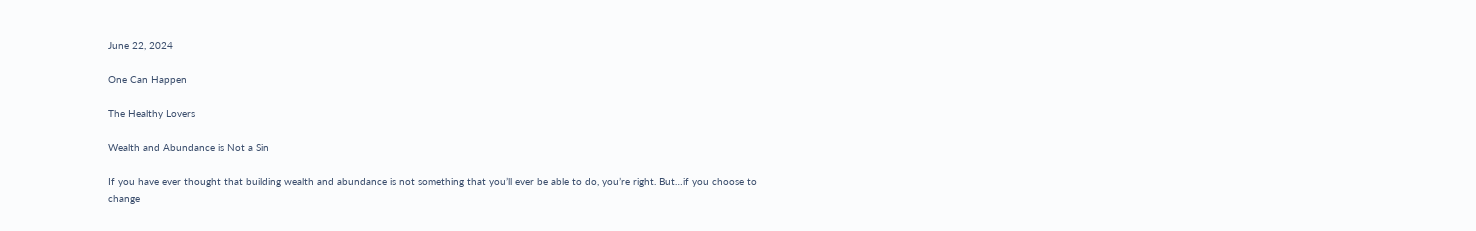June 22, 2024

One Can Happen

The Healthy Lovers

Wealth and Abundance is Not a Sin

If you have ever thought that building wealth and abundance is not something that you’ll ever be able to do, you’re right. But…if you choose to change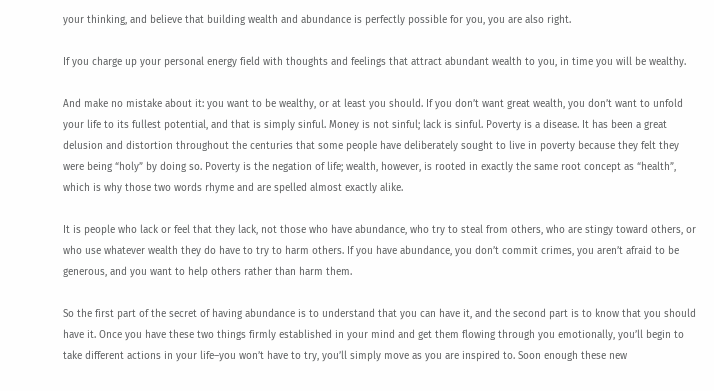your thinking, and believe that building wealth and abundance is perfectly possible for you, you are also right.

If you charge up your personal energy field with thoughts and feelings that attract abundant wealth to you, in time you will be wealthy.

And make no mistake about it: you want to be wealthy, or at least you should. If you don’t want great wealth, you don’t want to unfold your life to its fullest potential, and that is simply sinful. Money is not sinful; lack is sinful. Poverty is a disease. It has been a great delusion and distortion throughout the centuries that some people have deliberately sought to live in poverty because they felt they were being “holy” by doing so. Poverty is the negation of life; wealth, however, is rooted in exactly the same root concept as “health”, which is why those two words rhyme and are spelled almost exactly alike.

It is people who lack or feel that they lack, not those who have abundance, who try to steal from others, who are stingy toward others, or who use whatever wealth they do have to try to harm others. If you have abundance, you don’t commit crimes, you aren’t afraid to be generous, and you want to help others rather than harm them.

So the first part of the secret of having abundance is to understand that you can have it, and the second part is to know that you should have it. Once you have these two things firmly established in your mind and get them flowing through you emotionally, you’ll begin to take different actions in your life–you won’t have to try, you’ll simply move as you are inspired to. Soon enough these new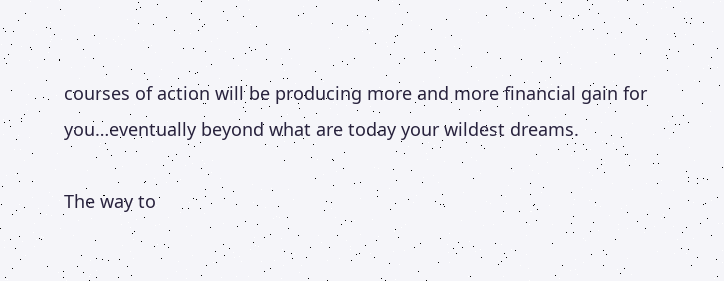courses of action will be producing more and more financial gain for you…eventually beyond what are today your wildest dreams.

The way to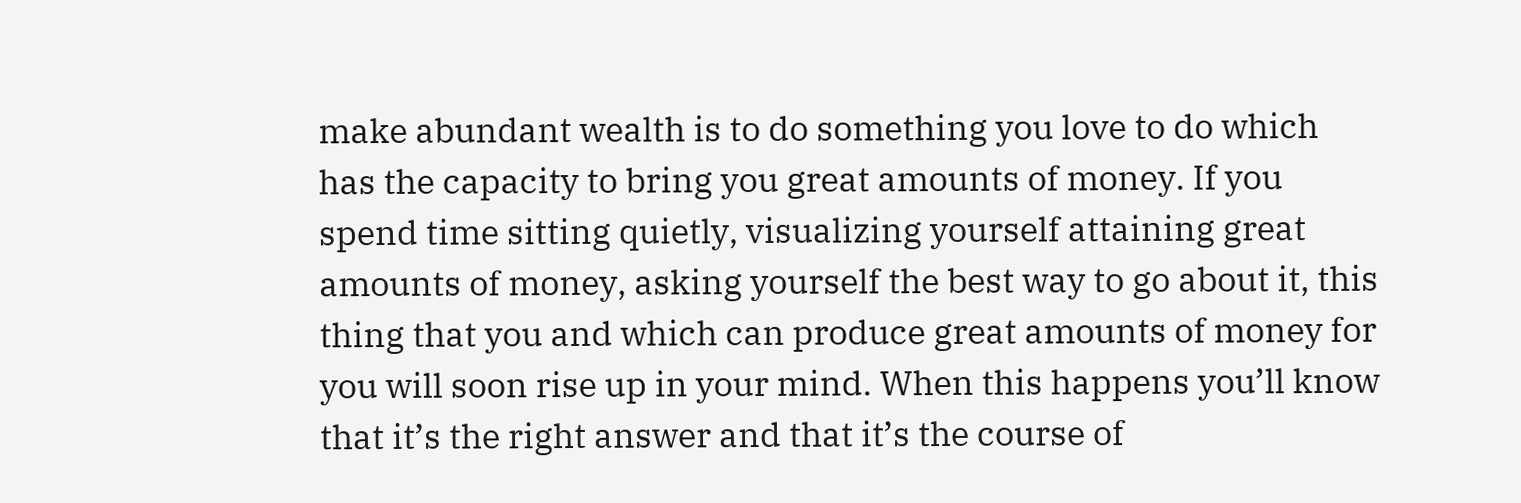make abundant wealth is to do something you love to do which has the capacity to bring you great amounts of money. If you spend time sitting quietly, visualizing yourself attaining great amounts of money, asking yourself the best way to go about it, this thing that you and which can produce great amounts of money for you will soon rise up in your mind. When this happens you’ll know that it’s the right answer and that it’s the course of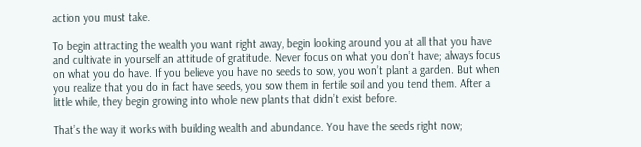action you must take.

To begin attracting the wealth you want right away, begin looking around you at all that you have and cultivate in yourself an attitude of gratitude. Never focus on what you don’t have; always focus on what you do have. If you believe you have no seeds to sow, you won’t plant a garden. But when you realize that you do in fact have seeds, you sow them in fertile soil and you tend them. After a little while, they begin growing into whole new plants that didn’t exist before.

That’s the way it works with building wealth and abundance. You have the seeds right now;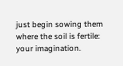just begin sowing them where the soil is fertile: your imagination.